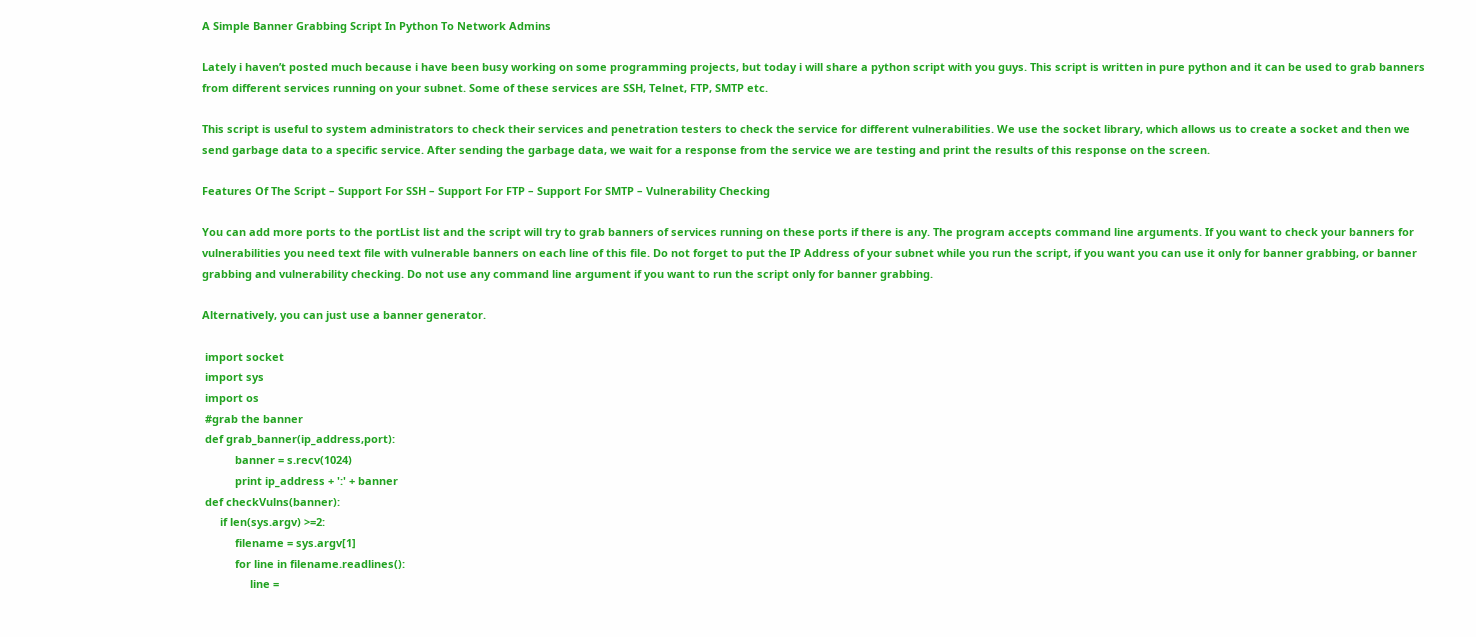A Simple Banner Grabbing Script In Python To Network Admins

Lately i haven’t posted much because i have been busy working on some programming projects, but today i will share a python script with you guys. This script is written in pure python and it can be used to grab banners from different services running on your subnet. Some of these services are SSH, Telnet, FTP, SMTP etc.

This script is useful to system administrators to check their services and penetration testers to check the service for different vulnerabilities. We use the socket library, which allows us to create a socket and then we send garbage data to a specific service. After sending the garbage data, we wait for a response from the service we are testing and print the results of this response on the screen.

Features Of The Script – Support For SSH – Support For FTP – Support For SMTP – Vulnerability Checking

You can add more ports to the portList list and the script will try to grab banners of services running on these ports if there is any. The program accepts command line arguments. If you want to check your banners for vulnerabilities you need text file with vulnerable banners on each line of this file. Do not forget to put the IP Address of your subnet while you run the script, if you want you can use it only for banner grabbing, or banner grabbing and vulnerability checking. Do not use any command line argument if you want to run the script only for banner grabbing.

Alternatively, you can just use a banner generator.

 import socket
 import sys
 import os
 #grab the banner
 def grab_banner(ip_address,port):
           banner = s.recv(1024)
           print ip_address + ':' + banner
 def checkVulns(banner):
      if len(sys.argv) >=2:
           filename = sys.argv[1]
           for line in filename.readlines():
                line =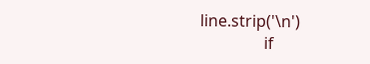line.strip('\n')
                if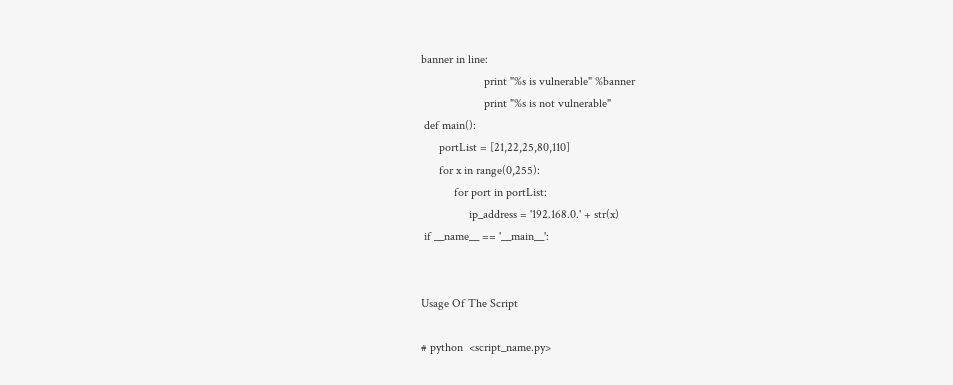banner in line:
                     print "%s is vulnerable" %banner
                     print "%s is not vulnerable"
 def main():
      portList = [21,22,25,80,110]
      for x in range(0,255):
           for port in portList:
                ip_address = '192.168.0.' + str(x)
 if __name__ == '__main__':


Usage Of The Script

# python  <script_name.py>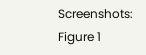Screenshots: Figure 1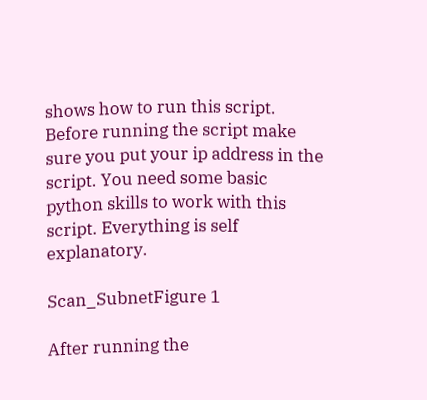shows how to run this script. Before running the script make sure you put your ip address in the script. You need some basic python skills to work with this script. Everything is self explanatory.

Scan_SubnetFigure 1

After running the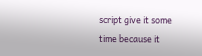script give it some time because it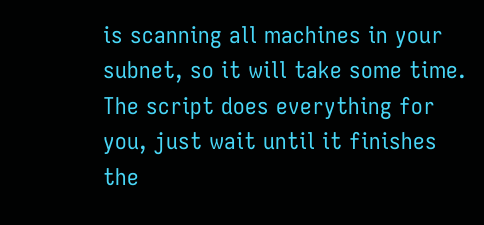is scanning all machines in your subnet, so it will take some time. The script does everything for you, just wait until it finishes the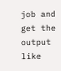job and get the output like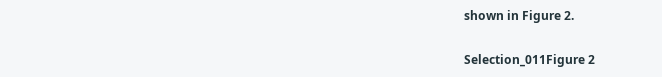shown in Figure 2.

Selection_011Figure 2